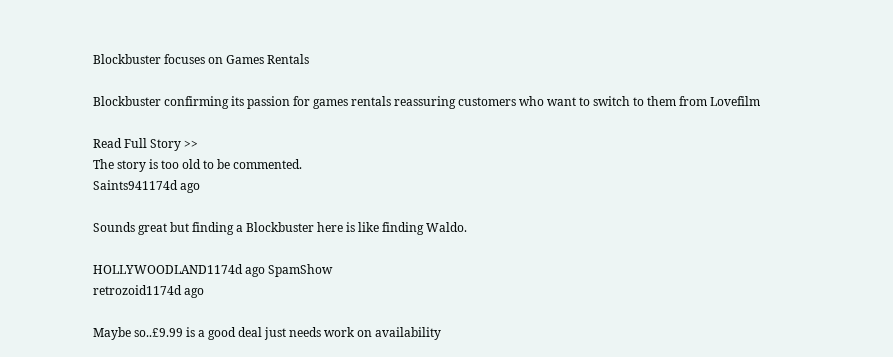Blockbuster focuses on Games Rentals

Blockbuster confirming its passion for games rentals reassuring customers who want to switch to them from Lovefilm

Read Full Story >>
The story is too old to be commented.
Saints941174d ago

Sounds great but finding a Blockbuster here is like finding Waldo.

HOLLYWOODLAND1174d ago SpamShow
retrozoid1174d ago

Maybe so..£9.99 is a good deal just needs work on availability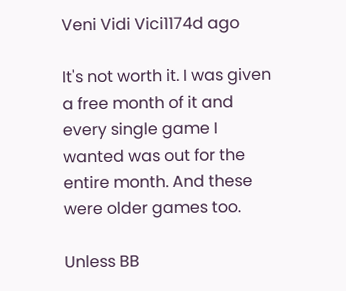Veni Vidi Vici1174d ago

It's not worth it. I was given a free month of it and every single game I wanted was out for the entire month. And these were older games too.

Unless BB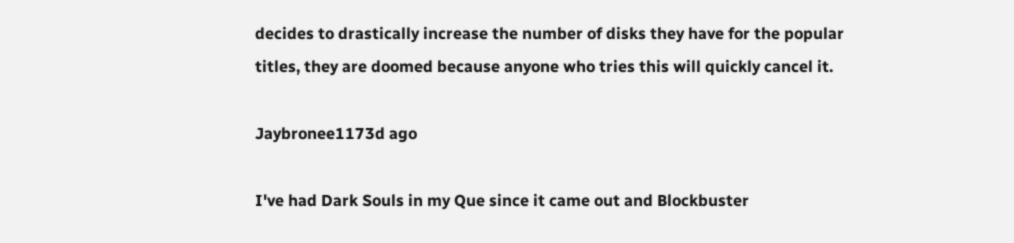decides to drastically increase the number of disks they have for the popular titles, they are doomed because anyone who tries this will quickly cancel it.

Jaybronee1173d ago

I've had Dark Souls in my Que since it came out and Blockbuster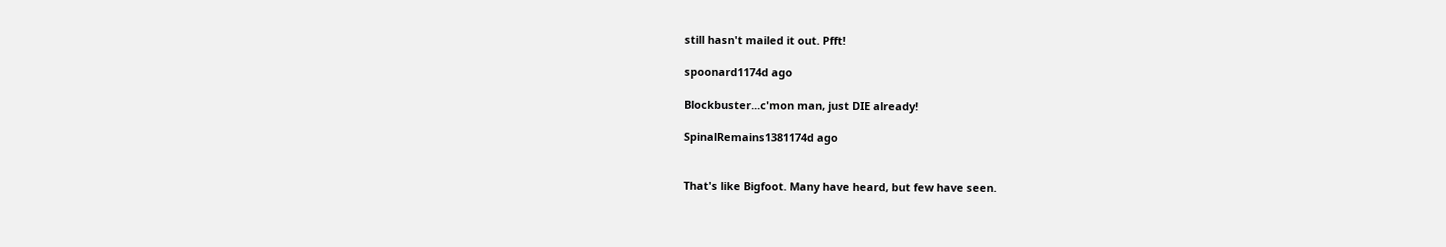still hasn't mailed it out. Pfft!

spoonard1174d ago

Blockbuster...c'mon man, just DIE already!

SpinalRemains1381174d ago


That's like Bigfoot. Many have heard, but few have seen.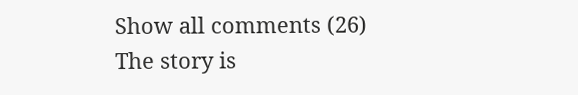Show all comments (26)
The story is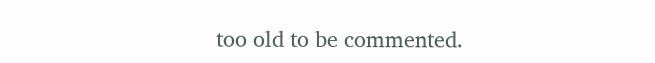too old to be commented.